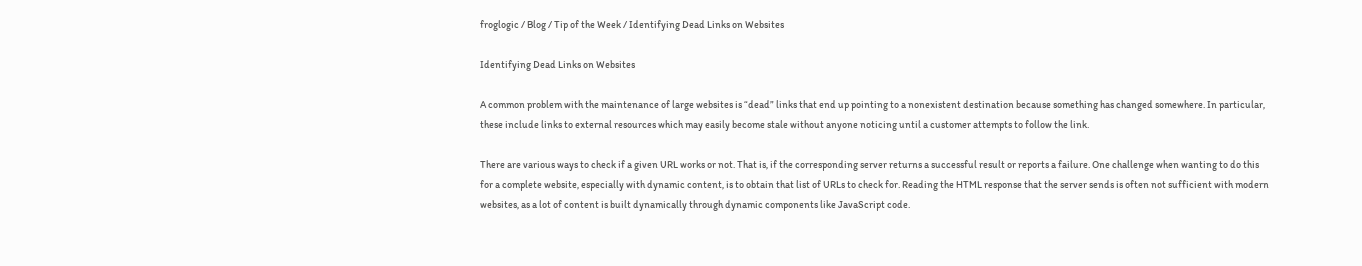froglogic / Blog / Tip of the Week / Identifying Dead Links on Websites

Identifying Dead Links on Websites

A common problem with the maintenance of large websites is “dead” links that end up pointing to a nonexistent destination because something has changed somewhere. In particular, these include links to external resources which may easily become stale without anyone noticing until a customer attempts to follow the link.

There are various ways to check if a given URL works or not. That is, if the corresponding server returns a successful result or reports a failure. One challenge when wanting to do this for a complete website, especially with dynamic content, is to obtain that list of URLs to check for. Reading the HTML response that the server sends is often not sufficient with modern websites, as a lot of content is built dynamically through dynamic components like JavaScript code.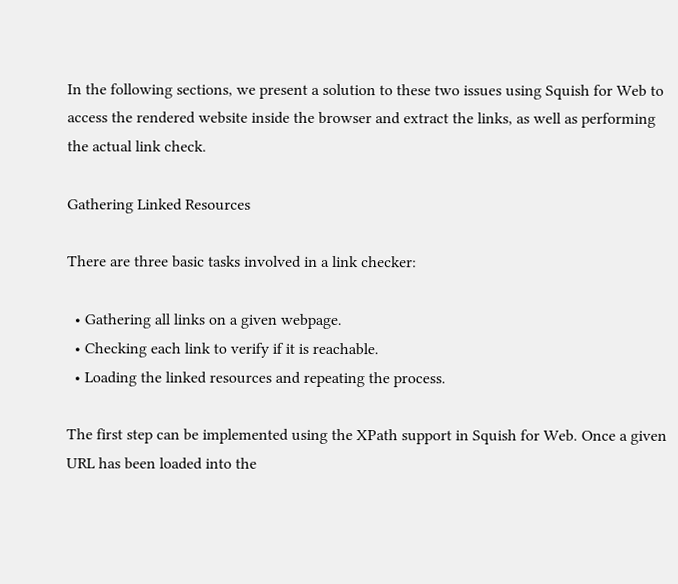In the following sections, we present a solution to these two issues using Squish for Web to access the rendered website inside the browser and extract the links, as well as performing the actual link check.

Gathering Linked Resources

There are three basic tasks involved in a link checker:

  • Gathering all links on a given webpage.
  • Checking each link to verify if it is reachable.
  • Loading the linked resources and repeating the process.

The first step can be implemented using the XPath support in Squish for Web. Once a given URL has been loaded into the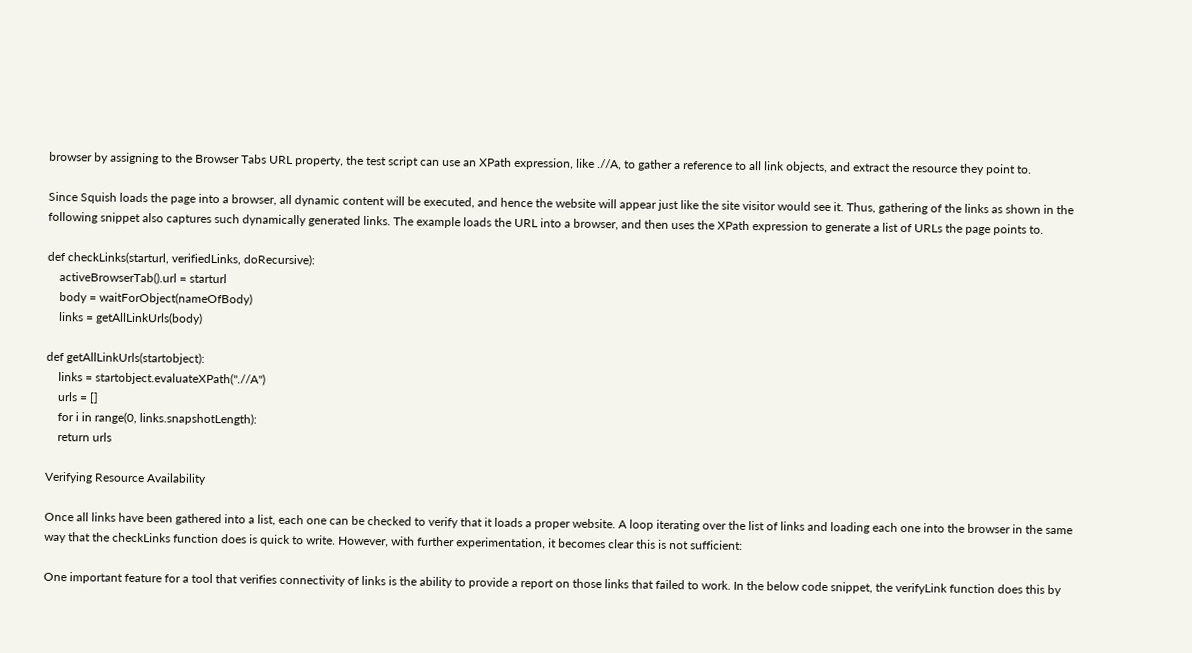browser by assigning to the Browser Tabs URL property, the test script can use an XPath expression, like .//A, to gather a reference to all link objects, and extract the resource they point to.

Since Squish loads the page into a browser, all dynamic content will be executed, and hence the website will appear just like the site visitor would see it. Thus, gathering of the links as shown in the following snippet also captures such dynamically generated links. The example loads the URL into a browser, and then uses the XPath expression to generate a list of URLs the page points to.

def checkLinks(starturl, verifiedLinks, doRecursive):
    activeBrowserTab().url = starturl
    body = waitForObject(nameOfBody)
    links = getAllLinkUrls(body)

def getAllLinkUrls(startobject):
    links = startobject.evaluateXPath(".//A")
    urls = []
    for i in range(0, links.snapshotLength):
    return urls

Verifying Resource Availability

Once all links have been gathered into a list, each one can be checked to verify that it loads a proper website. A loop iterating over the list of links and loading each one into the browser in the same way that the checkLinks function does is quick to write. However, with further experimentation, it becomes clear this is not sufficient:

One important feature for a tool that verifies connectivity of links is the ability to provide a report on those links that failed to work. In the below code snippet, the verifyLink function does this by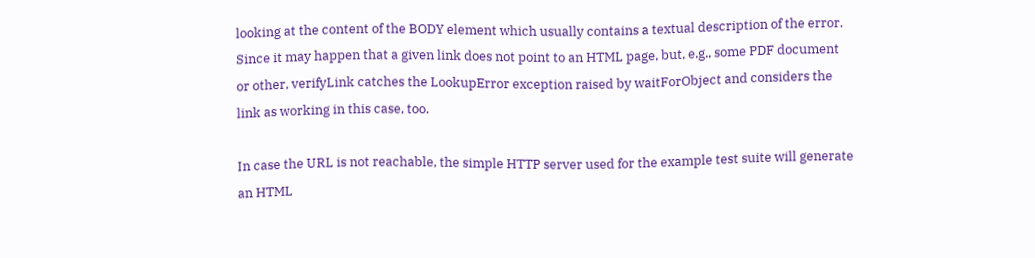looking at the content of the BODY element which usually contains a textual description of the error. Since it may happen that a given link does not point to an HTML page, but, e.g., some PDF document or other, verifyLink catches the LookupError exception raised by waitForObject and considers the link as working in this case, too.

In case the URL is not reachable, the simple HTTP server used for the example test suite will generate an HTML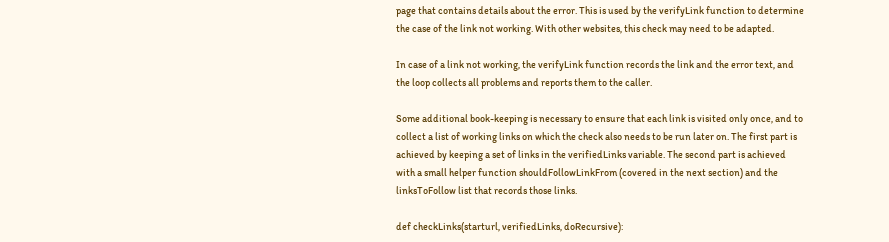page that contains details about the error. This is used by the verifyLink function to determine the case of the link not working. With other websites, this check may need to be adapted.

In case of a link not working, the verifyLink function records the link and the error text, and the loop collects all problems and reports them to the caller.

Some additional book-keeping is necessary to ensure that each link is visited only once, and to collect a list of working links on which the check also needs to be run later on. The first part is achieved by keeping a set of links in the verifiedLinks variable. The second part is achieved with a small helper function shouldFollowLinkFrom (covered in the next section) and the linksToFollow list that records those links.

def checkLinks(starturl, verifiedLinks, doRecursive):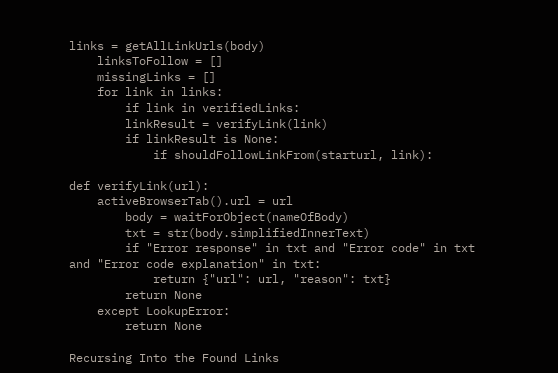links = getAllLinkUrls(body)
    linksToFollow = []
    missingLinks = []
    for link in links:
        if link in verifiedLinks:
        linkResult = verifyLink(link)
        if linkResult is None:
            if shouldFollowLinkFrom(starturl, link):

def verifyLink(url):
    activeBrowserTab().url = url
        body = waitForObject(nameOfBody)
        txt = str(body.simplifiedInnerText)
        if "Error response" in txt and "Error code" in txt and "Error code explanation" in txt:
            return {"url": url, "reason": txt}
        return None
    except LookupError:
        return None

Recursing Into the Found Links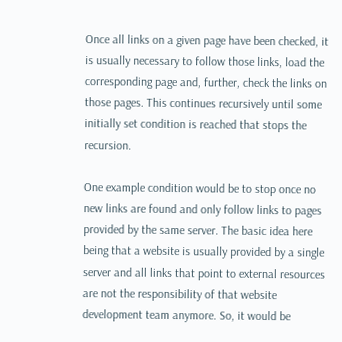Once all links on a given page have been checked, it is usually necessary to follow those links, load the corresponding page and, further, check the links on those pages. This continues recursively until some initially set condition is reached that stops the recursion.

One example condition would be to stop once no new links are found and only follow links to pages provided by the same server. The basic idea here being that a website is usually provided by a single server and all links that point to external resources are not the responsibility of that website development team anymore. So, it would be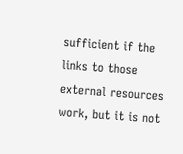sufficient if the links to those external resources work, but it is not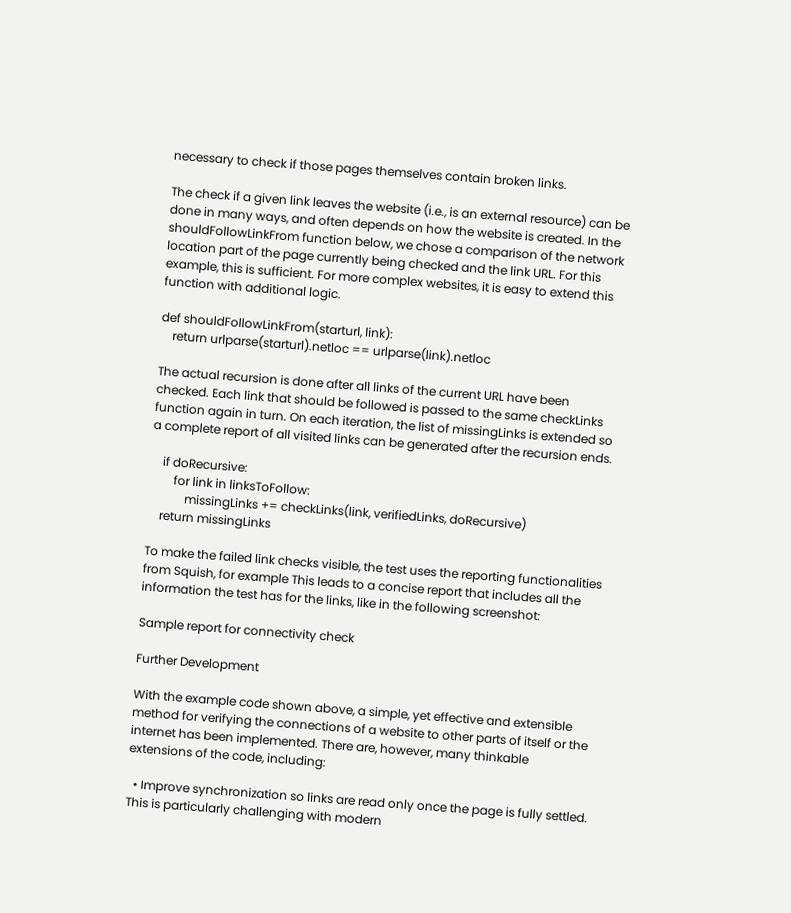necessary to check if those pages themselves contain broken links.

The check if a given link leaves the website (i.e., is an external resource) can be done in many ways, and often depends on how the website is created. In the shouldFollowLinkFrom function below, we chose a comparison of the network location part of the page currently being checked and the link URL. For this example, this is sufficient. For more complex websites, it is easy to extend this function with additional logic.

def shouldFollowLinkFrom(starturl, link):
    return urlparse(starturl).netloc == urlparse(link).netloc

The actual recursion is done after all links of the current URL have been checked. Each link that should be followed is passed to the same checkLinks function again in turn. On each iteration, the list of missingLinks is extended so a complete report of all visited links can be generated after the recursion ends.

    if doRecursive:
        for link in linksToFollow:
            missingLinks += checkLinks(link, verifiedLinks, doRecursive)
    return missingLinks

To make the failed link checks visible, the test uses the reporting functionalities from Squish, for example This leads to a concise report that includes all the information the test has for the links, like in the following screenshot:

Sample report for connectivity check

Further Development

With the example code shown above, a simple, yet effective and extensible method for verifying the connections of a website to other parts of itself or the internet has been implemented. There are, however, many thinkable extensions of the code, including:

  • Improve synchronization so links are read only once the page is fully settled. This is particularly challenging with modern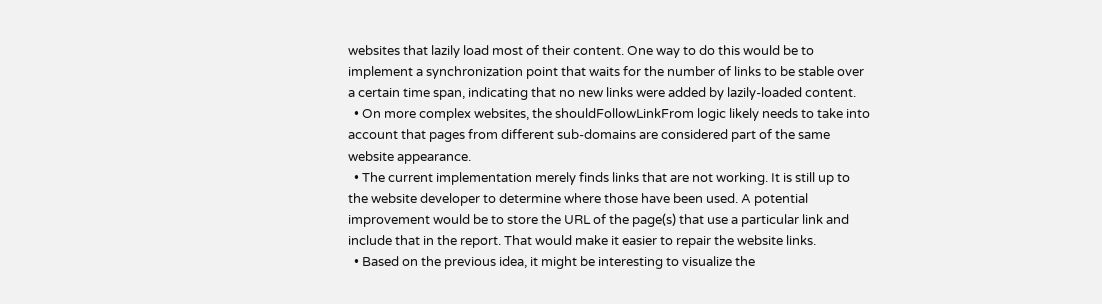websites that lazily load most of their content. One way to do this would be to implement a synchronization point that waits for the number of links to be stable over a certain time span, indicating that no new links were added by lazily-loaded content.
  • On more complex websites, the shouldFollowLinkFrom logic likely needs to take into account that pages from different sub-domains are considered part of the same website appearance.
  • The current implementation merely finds links that are not working. It is still up to the website developer to determine where those have been used. A potential improvement would be to store the URL of the page(s) that use a particular link and include that in the report. That would make it easier to repair the website links.
  • Based on the previous idea, it might be interesting to visualize the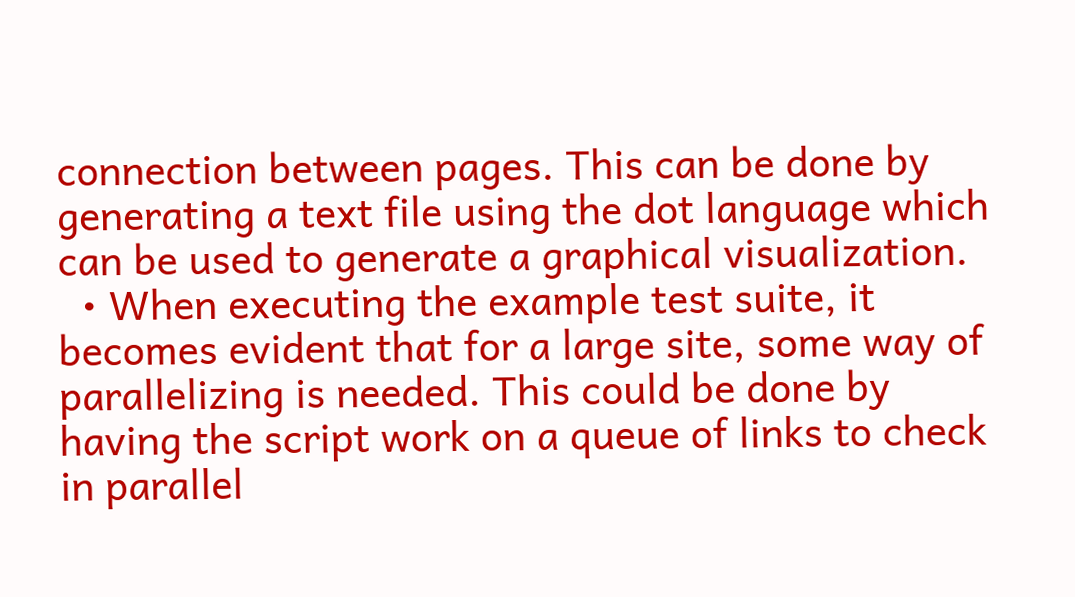connection between pages. This can be done by generating a text file using the dot language which can be used to generate a graphical visualization.
  • When executing the example test suite, it becomes evident that for a large site, some way of parallelizing is needed. This could be done by having the script work on a queue of links to check in parallel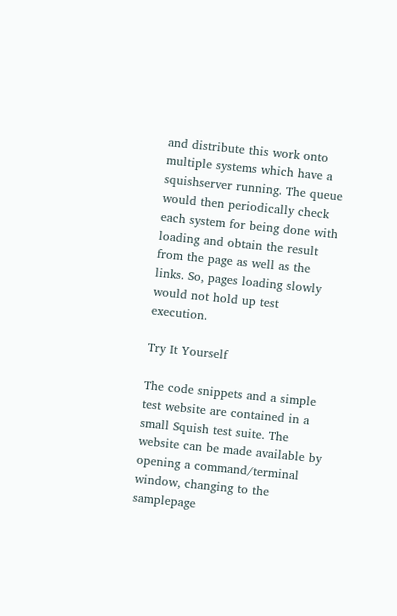and distribute this work onto multiple systems which have a squishserver running. The queue would then periodically check each system for being done with loading and obtain the result from the page as well as the links. So, pages loading slowly would not hold up test execution.

Try It Yourself

The code snippets and a simple test website are contained in a small Squish test suite. The website can be made available by opening a command/terminal window, changing to the samplepage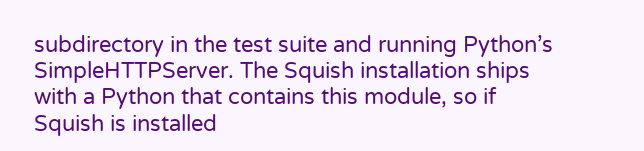subdirectory in the test suite and running Python’s SimpleHTTPServer. The Squish installation ships with a Python that contains this module, so if Squish is installed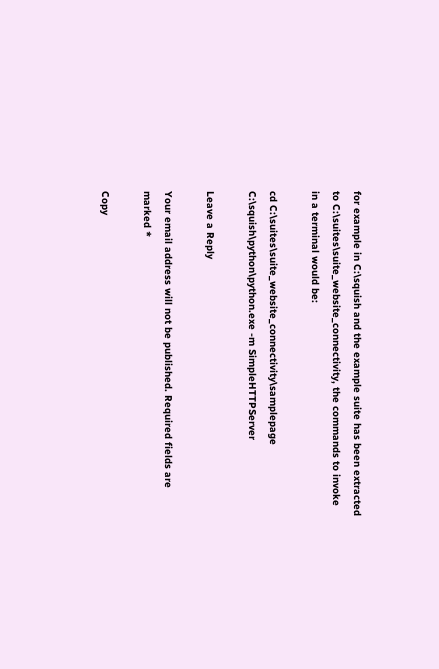for example in C:\squish and the example suite has been extracted to C:\suites\suite_website_connectivity, the commands to invoke in a terminal would be:

cd C:\suites\suite_website_connectivity\samplepage
C:\squish\python\python.exe -m SimpleHTTPServer

Leave a Reply

Your email address will not be published. Required fields are marked *

Copy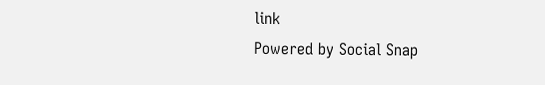link
Powered by Social Snap